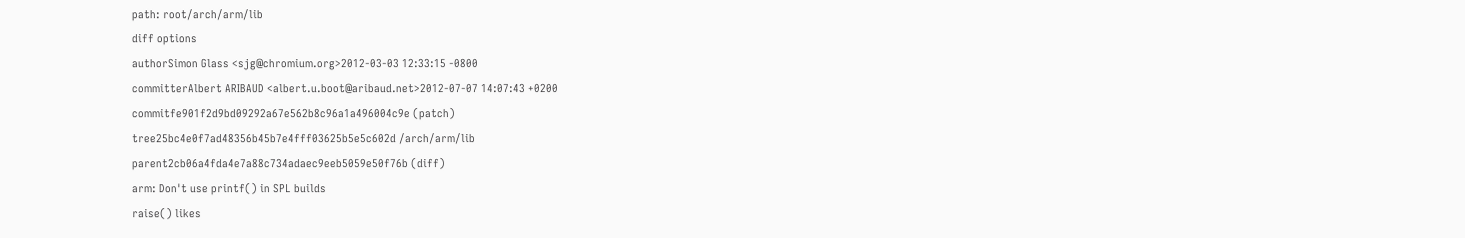path: root/arch/arm/lib
diff options
authorSimon Glass <sjg@chromium.org>2012-03-03 12:33:15 -0800
committerAlbert ARIBAUD <albert.u.boot@aribaud.net>2012-07-07 14:07:43 +0200
commitfe901f2d9bd09292a67e562b8c96a1a496004c9e (patch)
tree25bc4e0f7ad48356b45b7e4fff03625b5e5c602d /arch/arm/lib
parent2cb06a4fda4e7a88c734adaec9eeb5059e50f76b (diff)
arm: Don't use printf() in SPL builds
raise() likes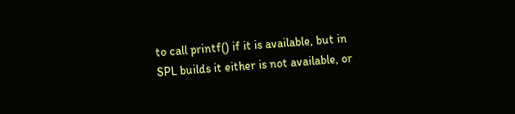to call printf() if it is available, but in SPL builds it either is not available, or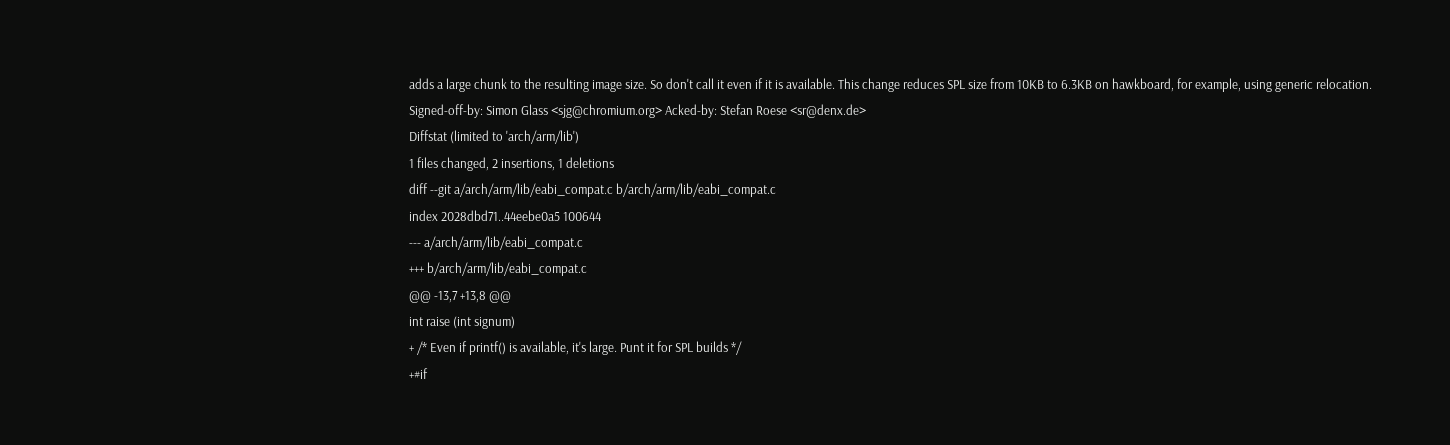adds a large chunk to the resulting image size. So don't call it even if it is available. This change reduces SPL size from 10KB to 6.3KB on hawkboard, for example, using generic relocation. Signed-off-by: Simon Glass <sjg@chromium.org> Acked-by: Stefan Roese <sr@denx.de>
Diffstat (limited to 'arch/arm/lib')
1 files changed, 2 insertions, 1 deletions
diff --git a/arch/arm/lib/eabi_compat.c b/arch/arm/lib/eabi_compat.c
index 2028dbd71..44eebe0a5 100644
--- a/arch/arm/lib/eabi_compat.c
+++ b/arch/arm/lib/eabi_compat.c
@@ -13,7 +13,8 @@
int raise (int signum)
+ /* Even if printf() is available, it's large. Punt it for SPL builds */
+#if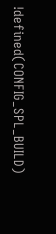!defined(CONFIG_SPL_BUILD)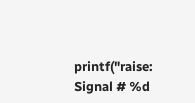printf("raise: Signal # %d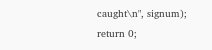caught\n", signum);
return 0;